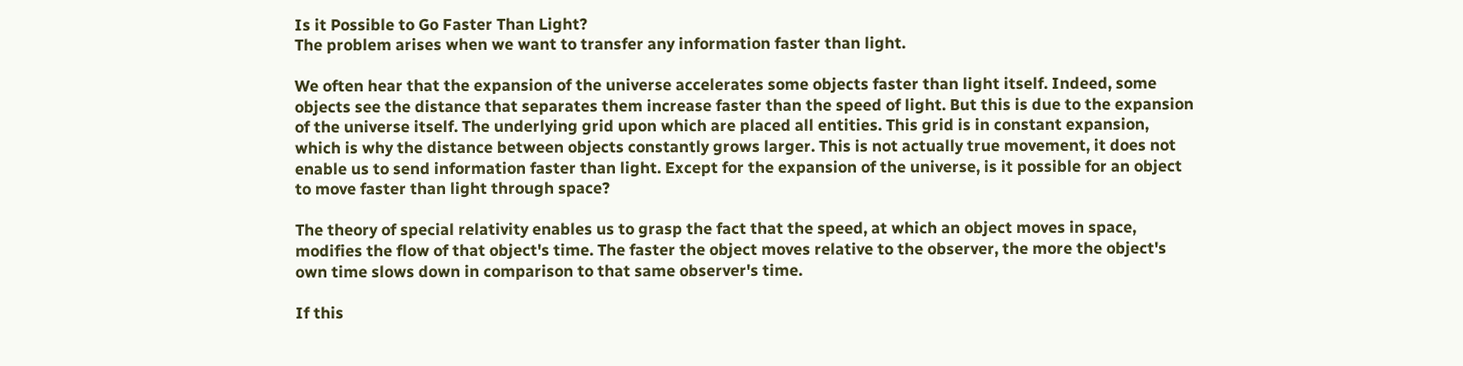Is it Possible to Go Faster Than Light?
The problem arises when we want to transfer any information faster than light.

We often hear that the expansion of the universe accelerates some objects faster than light itself. Indeed, some objects see the distance that separates them increase faster than the speed of light. But this is due to the expansion of the universe itself. The underlying grid upon which are placed all entities. This grid is in constant expansion, which is why the distance between objects constantly grows larger. This is not actually true movement, it does not enable us to send information faster than light. Except for the expansion of the universe, is it possible for an object to move faster than light through space?

The theory of special relativity enables us to grasp the fact that the speed, at which an object moves in space, modifies the flow of that object's time. The faster the object moves relative to the observer, the more the object's own time slows down in comparison to that same observer's time.

If this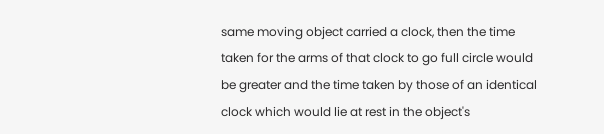same moving object carried a clock, then the time taken for the arms of that clock to go full circle would be greater and the time taken by those of an identical clock which would lie at rest in the object's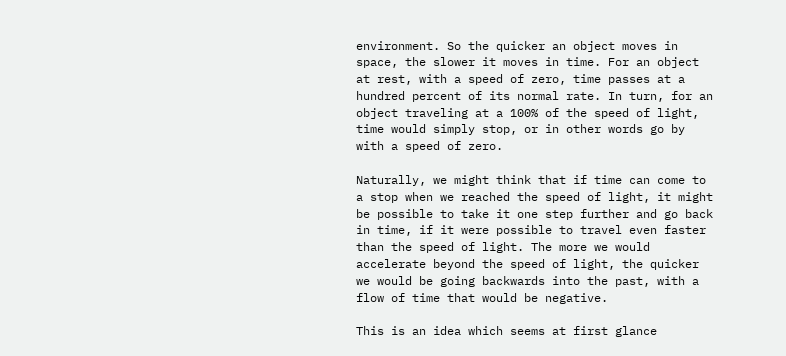environment. So the quicker an object moves in space, the slower it moves in time. For an object at rest, with a speed of zero, time passes at a hundred percent of its normal rate. In turn, for an object traveling at a 100% of the speed of light, time would simply stop, or in other words go by with a speed of zero.

Naturally, we might think that if time can come to a stop when we reached the speed of light, it might be possible to take it one step further and go back in time, if it were possible to travel even faster than the speed of light. The more we would accelerate beyond the speed of light, the quicker we would be going backwards into the past, with a flow of time that would be negative.

This is an idea which seems at first glance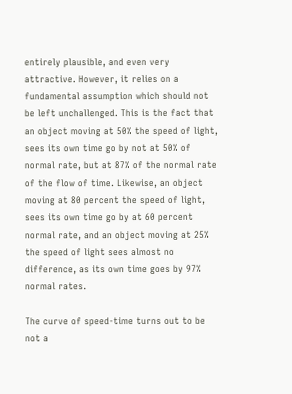entirely plausible, and even very attractive. However, it relies on a fundamental assumption which should not be left unchallenged. This is the fact that an object moving at 50% the speed of light, sees its own time go by not at 50% of normal rate, but at 87% of the normal rate of the flow of time. Likewise, an object moving at 80 percent the speed of light, sees its own time go by at 60 percent normal rate, and an object moving at 25% the speed of light sees almost no difference, as its own time goes by 97% normal rates.

The curve of speed-time turns out to be not a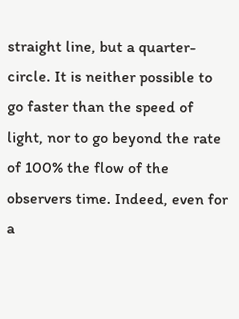straight line, but a quarter-circle. It is neither possible to go faster than the speed of light, nor to go beyond the rate of 100% the flow of the observers time. Indeed, even for a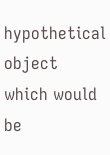hypothetical object which would be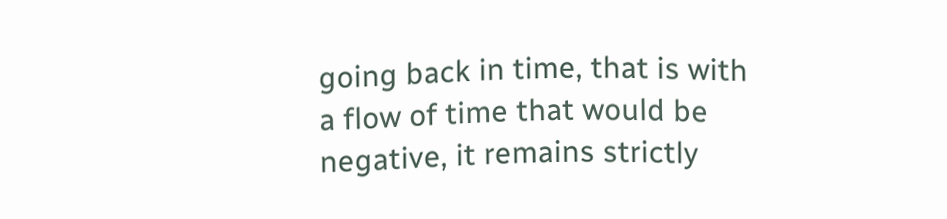going back in time, that is with a flow of time that would be negative, it remains strictly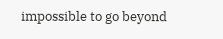impossible to go beyond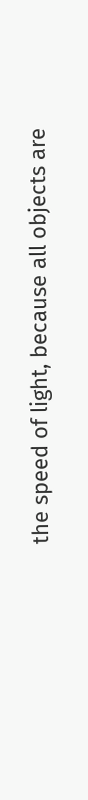the speed of light, because all objects are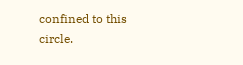confined to this circle.